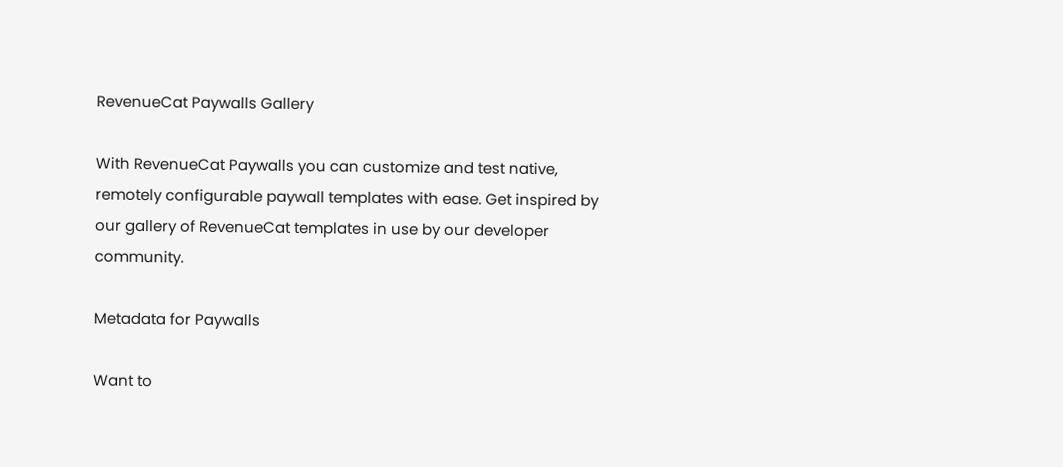RevenueCat Paywalls Gallery

With RevenueCat Paywalls you can customize and test native, remotely configurable paywall templates with ease. Get inspired by our gallery of RevenueCat templates in use by our developer community.

Metadata for Paywalls

Want to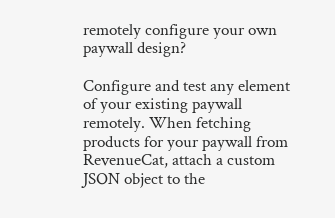remotely configure your own paywall design?

Configure and test any element of your existing paywall remotely. When fetching products for your paywall from RevenueCat, attach a custom JSON object to the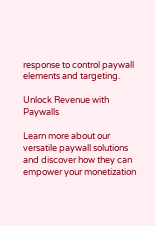response to control paywall elements and targeting.

Unlock Revenue with Paywalls

Learn more about our versatile paywall solutions and discover how they can empower your monetization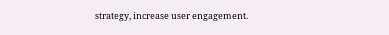strategy, increase user engagement.